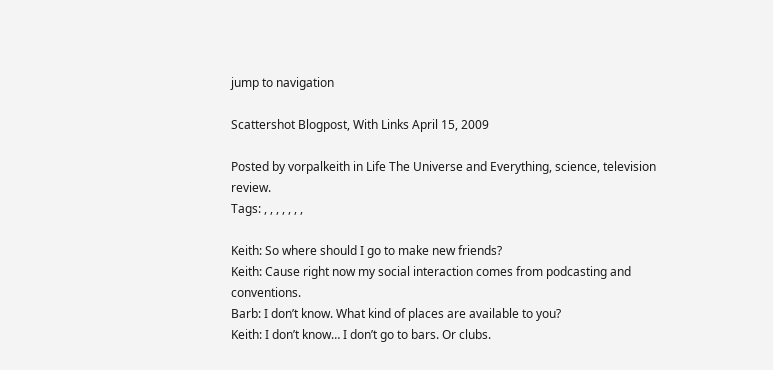jump to navigation

Scattershot Blogpost, With Links April 15, 2009

Posted by vorpalkeith in Life The Universe and Everything, science, television review.
Tags: , , , , , , ,

Keith: So where should I go to make new friends?
Keith: Cause right now my social interaction comes from podcasting and conventions.
Barb: I don’t know. What kind of places are available to you?
Keith: I don’t know… I don’t go to bars. Or clubs.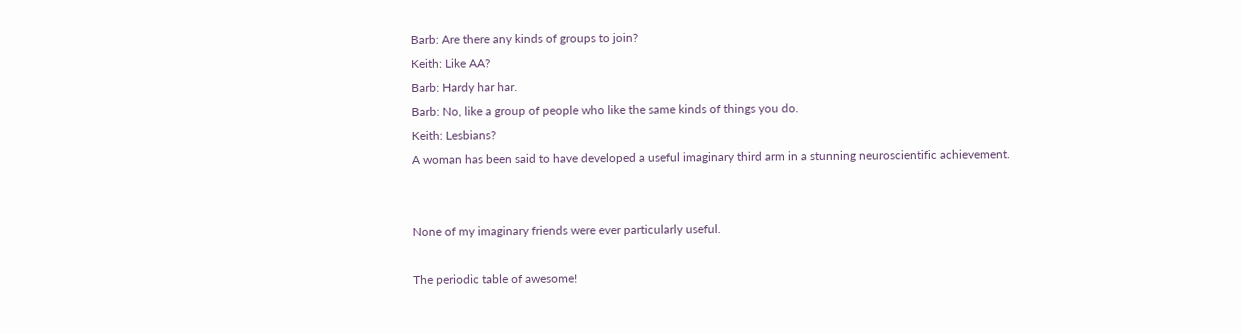Barb: Are there any kinds of groups to join?
Keith: Like AA?
Barb: Hardy har har.
Barb: No, like a group of people who like the same kinds of things you do.
Keith: Lesbians?
A woman has been said to have developed a useful imaginary third arm in a stunning neuroscientific achievement.


None of my imaginary friends were ever particularly useful.

The periodic table of awesome!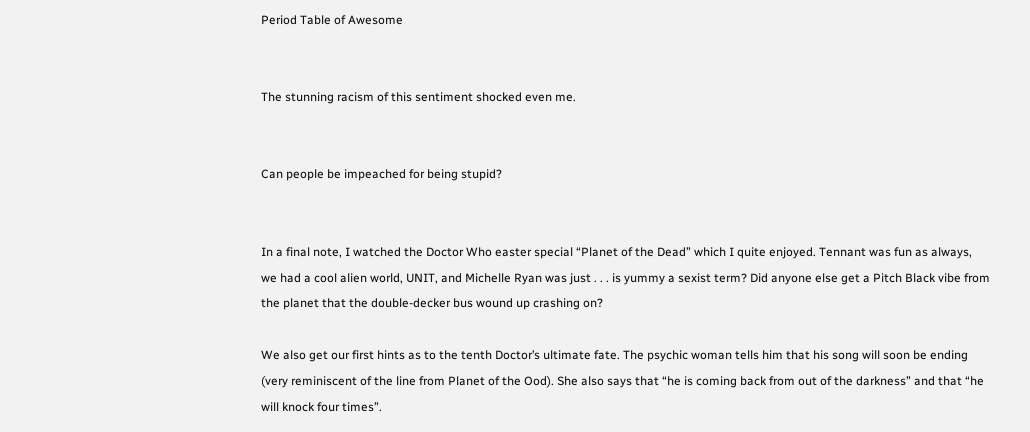Period Table of Awesome


The stunning racism of this sentiment shocked even me.


Can people be impeached for being stupid?


In a final note, I watched the Doctor Who easter special “Planet of the Dead” which I quite enjoyed. Tennant was fun as always, we had a cool alien world, UNIT, and Michelle Ryan was just . . . is yummy a sexist term? Did anyone else get a Pitch Black vibe from the planet that the double-decker bus wound up crashing on?

We also get our first hints as to the tenth Doctor’s ultimate fate. The psychic woman tells him that his song will soon be ending (very reminiscent of the line from Planet of the Ood). She also says that “he is coming back from out of the darkness” and that “he will knock four times”.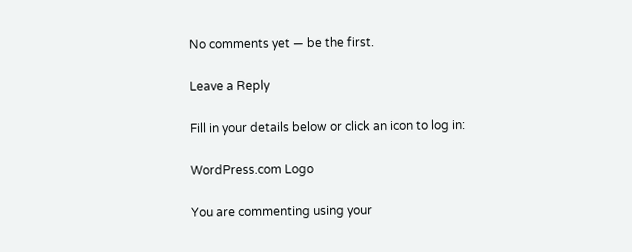No comments yet — be the first.

Leave a Reply

Fill in your details below or click an icon to log in:

WordPress.com Logo

You are commenting using your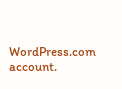WordPress.com account.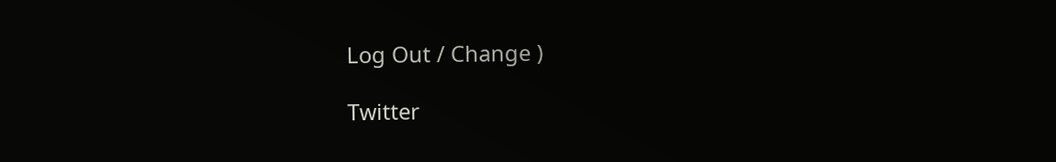Log Out / Change )

Twitter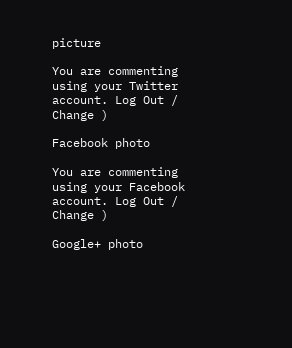picture

You are commenting using your Twitter account. Log Out / Change )

Facebook photo

You are commenting using your Facebook account. Log Out / Change )

Google+ photo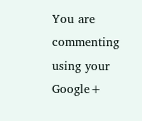You are commenting using your Google+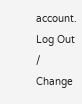account. Log Out / Change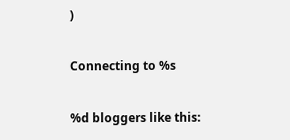)

Connecting to %s

%d bloggers like this: